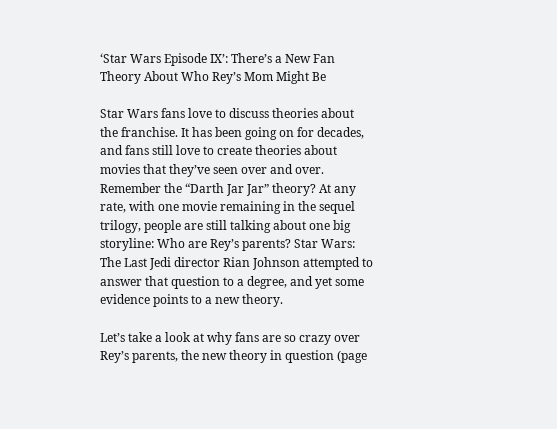‘Star Wars Episode IX’: There’s a New Fan Theory About Who Rey’s Mom Might Be

Star Wars fans love to discuss theories about the franchise. It has been going on for decades, and fans still love to create theories about movies that they’ve seen over and over. Remember the “Darth Jar Jar” theory? At any rate, with one movie remaining in the sequel trilogy, people are still talking about one big storyline: Who are Rey’s parents? Star Wars: The Last Jedi director Rian Johnson attempted to answer that question to a degree, and yet some evidence points to a new theory.

Let’s take a look at why fans are so crazy over Rey’s parents, the new theory in question (page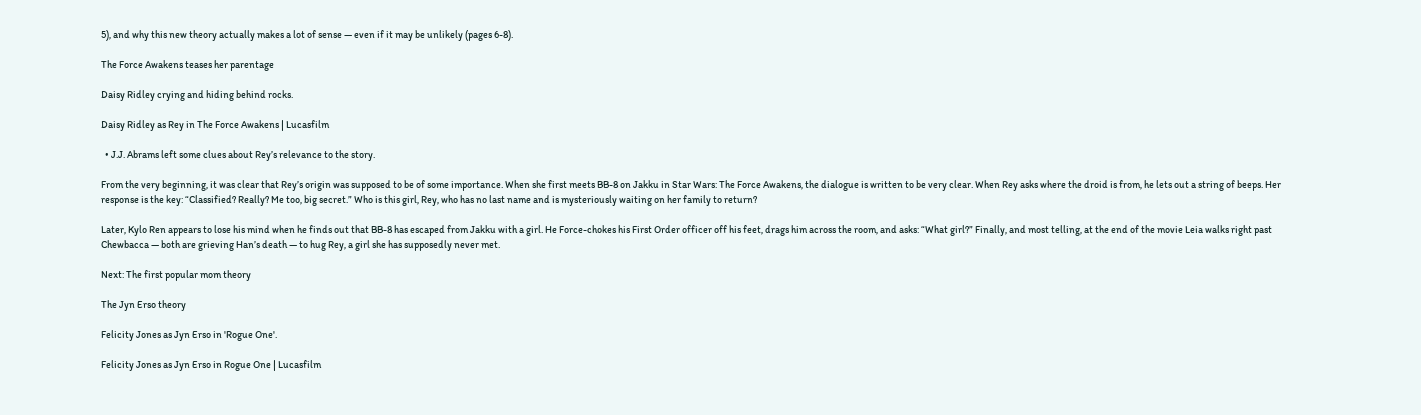5), and why this new theory actually makes a lot of sense — even if it may be unlikely (pages 6-8).

The Force Awakens teases her parentage

Daisy Ridley crying and hiding behind rocks.

Daisy Ridley as Rey in The Force Awakens | Lucasfilm

  • J.J. Abrams left some clues about Rey’s relevance to the story.

From the very beginning, it was clear that Rey’s origin was supposed to be of some importance. When she first meets BB-8 on Jakku in Star Wars: The Force Awakens, the dialogue is written to be very clear. When Rey asks where the droid is from, he lets out a string of beeps. Her response is the key: “Classified? Really? Me too, big secret.” Who is this girl, Rey, who has no last name and is mysteriously waiting on her family to return?

Later, Kylo Ren appears to lose his mind when he finds out that BB-8 has escaped from Jakku with a girl. He Force-chokes his First Order officer off his feet, drags him across the room, and asks: “What girl?” Finally, and most telling, at the end of the movie Leia walks right past Chewbacca — both are grieving Han’s death — to hug Rey, a girl she has supposedly never met.

Next: The first popular mom theory

The Jyn Erso theory

Felicity Jones as Jyn Erso in 'Rogue One'.

Felicity Jones as Jyn Erso in Rogue One | Lucasfilm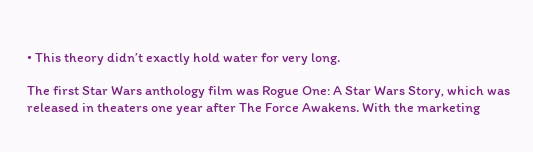• This theory didn’t exactly hold water for very long.

The first Star Wars anthology film was Rogue One: A Star Wars Story, which was released in theaters one year after The Force Awakens. With the marketing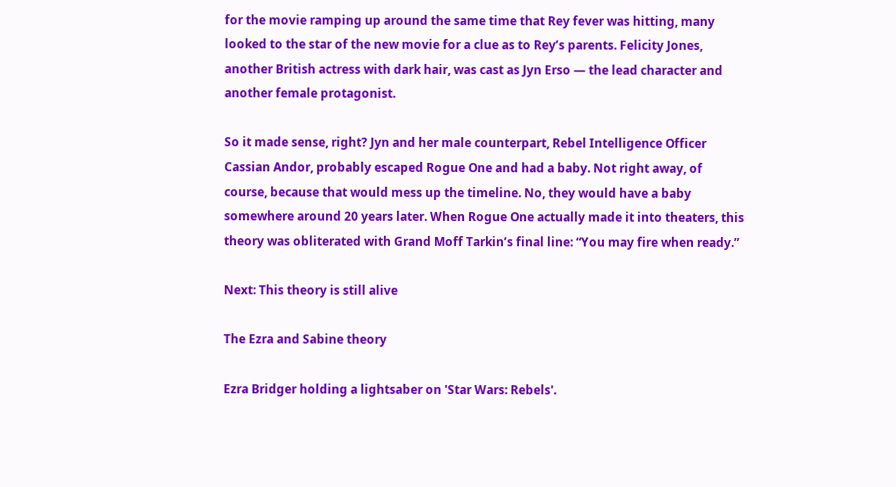for the movie ramping up around the same time that Rey fever was hitting, many looked to the star of the new movie for a clue as to Rey’s parents. Felicity Jones, another British actress with dark hair, was cast as Jyn Erso — the lead character and another female protagonist.

So it made sense, right? Jyn and her male counterpart, Rebel Intelligence Officer Cassian Andor, probably escaped Rogue One and had a baby. Not right away, of course, because that would mess up the timeline. No, they would have a baby somewhere around 20 years later. When Rogue One actually made it into theaters, this theory was obliterated with Grand Moff Tarkin’s final line: “You may fire when ready.”

Next: This theory is still alive

The Ezra and Sabine theory

Ezra Bridger holding a lightsaber on 'Star Wars: Rebels'.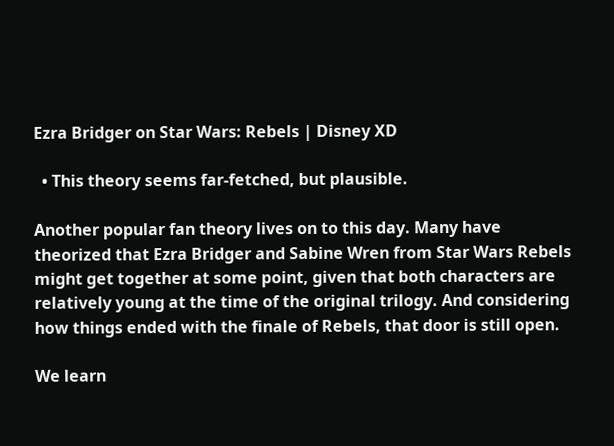Ezra Bridger on Star Wars: Rebels | Disney XD

  • This theory seems far-fetched, but plausible.

Another popular fan theory lives on to this day. Many have theorized that Ezra Bridger and Sabine Wren from Star Wars Rebels might get together at some point, given that both characters are relatively young at the time of the original trilogy. And considering how things ended with the finale of Rebels, that door is still open.

We learn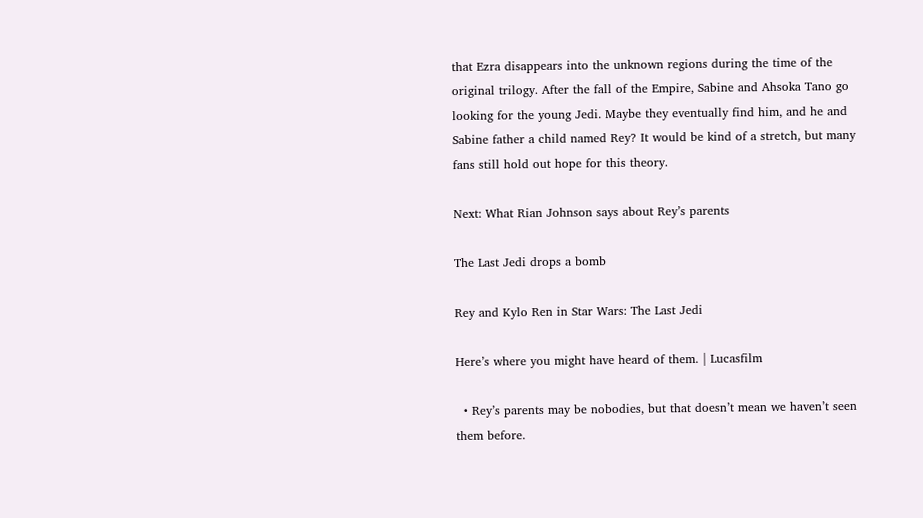that Ezra disappears into the unknown regions during the time of the original trilogy. After the fall of the Empire, Sabine and Ahsoka Tano go looking for the young Jedi. Maybe they eventually find him, and he and Sabine father a child named Rey? It would be kind of a stretch, but many fans still hold out hope for this theory.

Next: What Rian Johnson says about Rey’s parents

The Last Jedi drops a bomb

Rey and Kylo Ren in Star Wars: The Last Jedi

Here’s where you might have heard of them. | Lucasfilm

  • Rey’s parents may be nobodies, but that doesn’t mean we haven’t seen them before.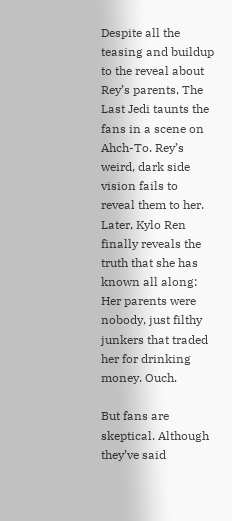Despite all the teasing and buildup to the reveal about Rey’s parents, The Last Jedi taunts the fans in a scene on Ahch-To. Rey’s weird, dark side vision fails to reveal them to her. Later, Kylo Ren finally reveals the truth that she has known all along: Her parents were nobody, just filthy junkers that traded her for drinking money. Ouch.

But fans are skeptical. Although they’ve said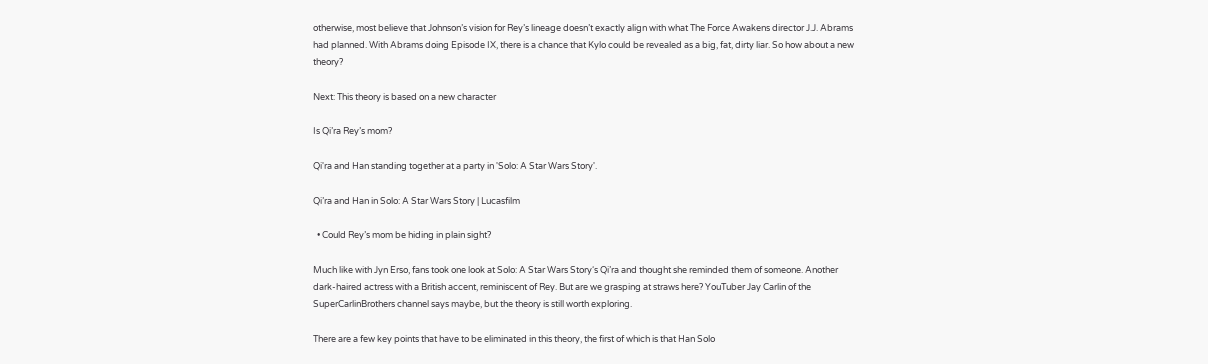otherwise, most believe that Johnson’s vision for Rey’s lineage doesn’t exactly align with what The Force Awakens director J.J. Abrams had planned. With Abrams doing Episode IX, there is a chance that Kylo could be revealed as a big, fat, dirty liar. So how about a new theory?

Next: This theory is based on a new character

Is Qi’ra Rey’s mom?

Qi'ra and Han standing together at a party in 'Solo: A Star Wars Story'.

Qi’ra and Han in Solo: A Star Wars Story | Lucasfilm

  • Could Rey’s mom be hiding in plain sight?

Much like with Jyn Erso, fans took one look at Solo: A Star Wars Story‘s Qi’ra and thought she reminded them of someone. Another dark-haired actress with a British accent, reminiscent of Rey. But are we grasping at straws here? YouTuber Jay Carlin of the SuperCarlinBrothers channel says maybe, but the theory is still worth exploring.

There are a few key points that have to be eliminated in this theory, the first of which is that Han Solo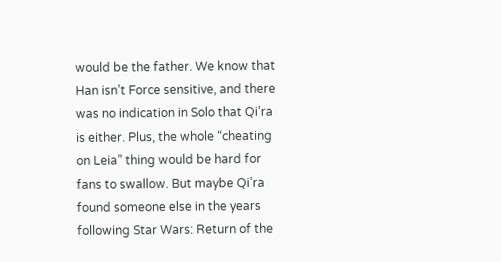would be the father. We know that Han isn’t Force sensitive, and there was no indication in Solo that Qi’ra is either. Plus, the whole “cheating on Leia” thing would be hard for fans to swallow. But maybe Qi’ra found someone else in the years following Star Wars: Return of the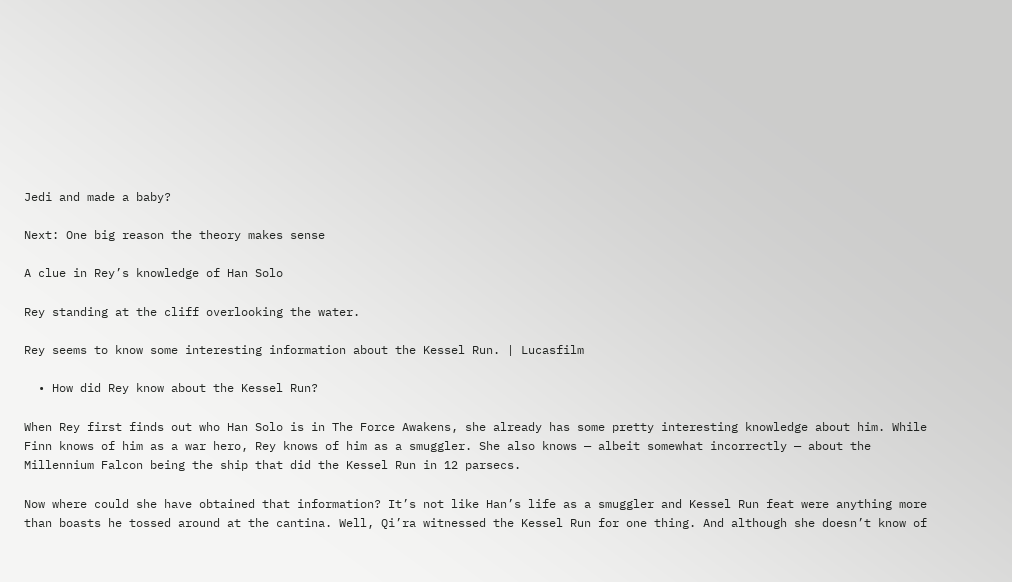Jedi and made a baby?

Next: One big reason the theory makes sense

A clue in Rey’s knowledge of Han Solo

Rey standing at the cliff overlooking the water.

Rey seems to know some interesting information about the Kessel Run. | Lucasfilm

  • How did Rey know about the Kessel Run?

When Rey first finds out who Han Solo is in The Force Awakens, she already has some pretty interesting knowledge about him. While Finn knows of him as a war hero, Rey knows of him as a smuggler. She also knows — albeit somewhat incorrectly — about the Millennium Falcon being the ship that did the Kessel Run in 12 parsecs.

Now where could she have obtained that information? It’s not like Han’s life as a smuggler and Kessel Run feat were anything more than boasts he tossed around at the cantina. Well, Qi’ra witnessed the Kessel Run for one thing. And although she doesn’t know of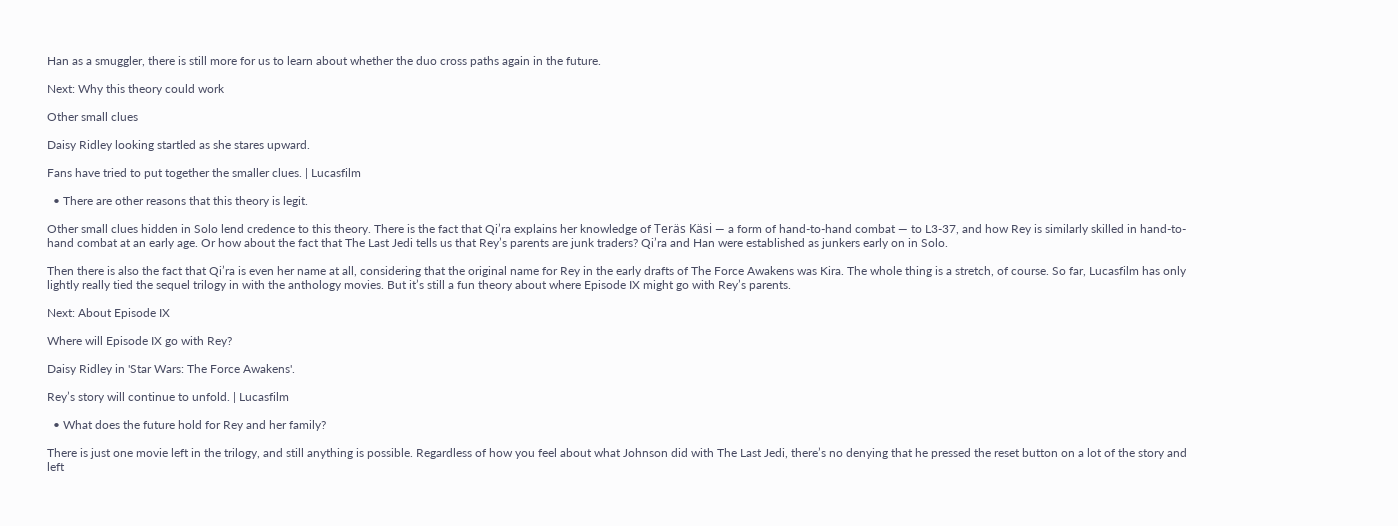Han as a smuggler, there is still more for us to learn about whether the duo cross paths again in the future.

Next: Why this theory could work

Other small clues

Daisy Ridley looking startled as she stares upward.

Fans have tried to put together the smaller clues. | Lucasfilm

  • There are other reasons that this theory is legit.

Other small clues hidden in Solo lend credence to this theory. There is the fact that Qi’ra explains her knowledge of Teräs Käsi — a form of hand-to-hand combat — to L3-37, and how Rey is similarly skilled in hand-to-hand combat at an early age. Or how about the fact that The Last Jedi tells us that Rey’s parents are junk traders? Qi’ra and Han were established as junkers early on in Solo.

Then there is also the fact that Qi’ra is even her name at all, considering that the original name for Rey in the early drafts of The Force Awakens was Kira. The whole thing is a stretch, of course. So far, Lucasfilm has only lightly really tied the sequel trilogy in with the anthology movies. But it’s still a fun theory about where Episode IX might go with Rey’s parents.

Next: About Episode IX

Where will Episode IX go with Rey?

Daisy Ridley in 'Star Wars: The Force Awakens'.

Rey’s story will continue to unfold. | Lucasfilm

  • What does the future hold for Rey and her family?

There is just one movie left in the trilogy, and still anything is possible. Regardless of how you feel about what Johnson did with The Last Jedi, there’s no denying that he pressed the reset button on a lot of the story and left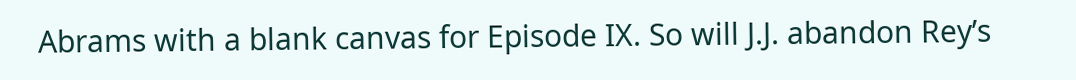Abrams with a blank canvas for Episode IX. So will J.J. abandon Rey’s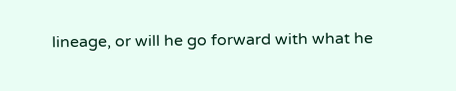lineage, or will he go forward with what he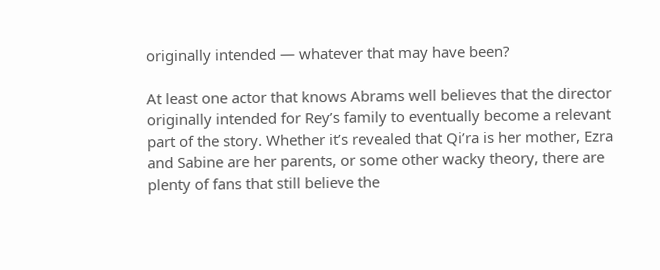originally intended — whatever that may have been?

At least one actor that knows Abrams well believes that the director originally intended for Rey’s family to eventually become a relevant part of the story. Whether it’s revealed that Qi’ra is her mother, Ezra and Sabine are her parents, or some other wacky theory, there are plenty of fans that still believe the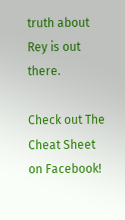truth about Rey is out there.

Check out The Cheat Sheet on Facebook!